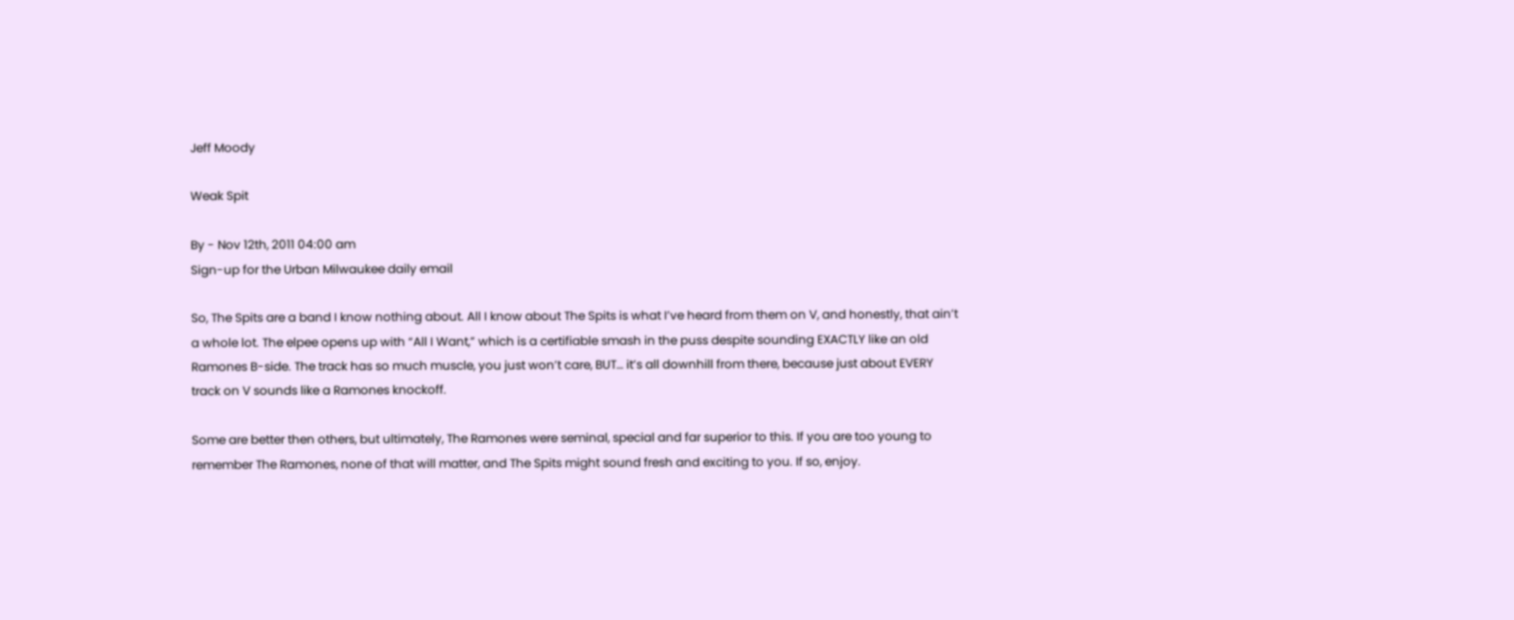Jeff Moody

Weak Spit

By - Nov 12th, 2011 04:00 am
Sign-up for the Urban Milwaukee daily email

So, The Spits are a band I know nothing about. All I know about The Spits is what I’ve heard from them on V, and honestly, that ain’t a whole lot. The elpee opens up with “All I Want,” which is a certifiable smash in the puss despite sounding EXACTLY like an old Ramones B-side. The track has so much muscle, you just won’t care, BUT… it’s all downhill from there, because just about EVERY track on V sounds like a Ramones knockoff.

Some are better then others, but ultimately, The Ramones were seminal, special and far superior to this. If you are too young to remember The Ramones, none of that will matter, and The Spits might sound fresh and exciting to you. If so, enjoy.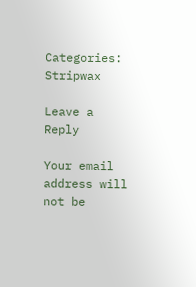Categories: Stripwax

Leave a Reply

Your email address will not be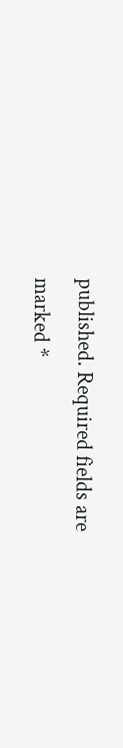published. Required fields are marked *